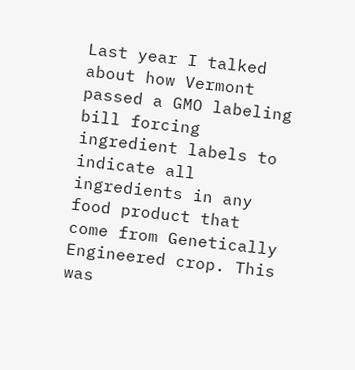Last year I talked about how Vermont passed a GMO labeling bill forcing ingredient labels to indicate all ingredients in any food product that come from Genetically Engineered crop. This was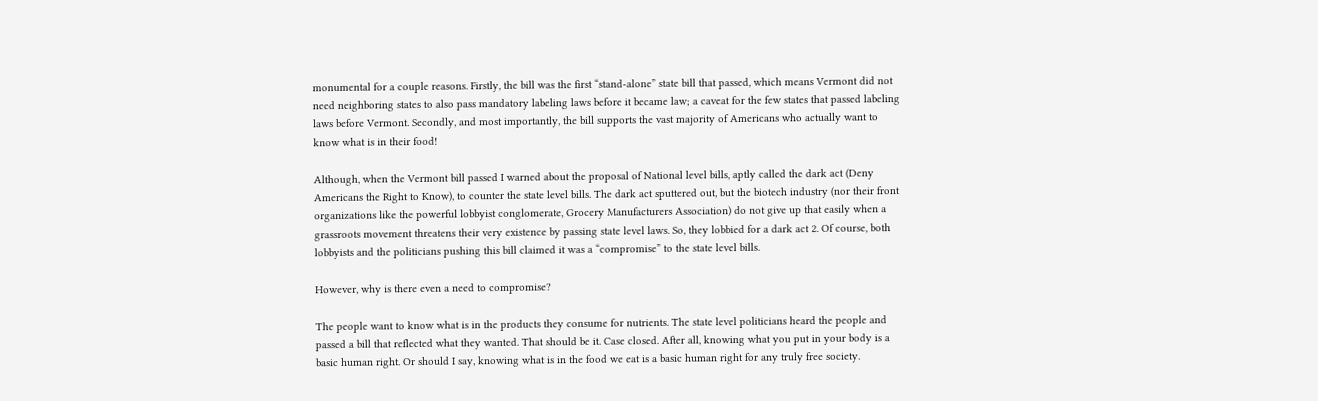monumental for a couple reasons. Firstly, the bill was the first “stand-alone” state bill that passed, which means Vermont did not need neighboring states to also pass mandatory labeling laws before it became law; a caveat for the few states that passed labeling laws before Vermont. Secondly, and most importantly, the bill supports the vast majority of Americans who actually want to know what is in their food!

Although, when the Vermont bill passed I warned about the proposal of National level bills, aptly called the dark act (Deny Americans the Right to Know), to counter the state level bills. The dark act sputtered out, but the biotech industry (nor their front organizations like the powerful lobbyist conglomerate, Grocery Manufacturers Association) do not give up that easily when a grassroots movement threatens their very existence by passing state level laws. So, they lobbied for a dark act 2. Of course, both lobbyists and the politicians pushing this bill claimed it was a “compromise” to the state level bills.

However, why is there even a need to compromise?

The people want to know what is in the products they consume for nutrients. The state level politicians heard the people and passed a bill that reflected what they wanted. That should be it. Case closed. After all, knowing what you put in your body is a basic human right. Or should I say, knowing what is in the food we eat is a basic human right for any truly free society.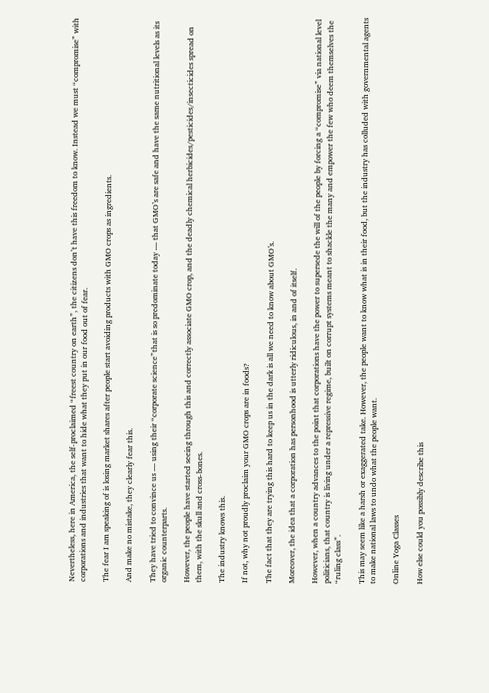Nevertheless, here in America, the self-proclaimed “freest country on earth”, the citizens don’t have this freedom to know. Instead we must “compromise” with corporations and industries that want to hide what they put in our food out of fear.

The fear I am speaking of is losing market shares after people start avoiding products with GMO crops as ingredients.

And make no mistake, they clearly fear this.

They have tried to convince us — using their “corporate science”that is so predominate today — that GMO’s are safe and have the same nutritional levels as its organic counterparts.

However, the people have started seeing through this and correctly associate GMO crop, and the deadly chemical herbicides/pesticides/insecticides spread on them, with the skull and cross-bones.

The industry knows this.

If not, why not proudly proclaim your GMO crops are in foods?

The fact that they are trying this hard to keep us in the dark is all we need to know about GMO’s.

Moreover, the idea that a corporation has personhood is utterly ridiculous, in and of itself.

However, when a country advances to the point that corporations have the power to supersede the will of the people by forcing a “compromise” via national level politicians, that country is living under a repressive regime, built on corrupt systems meant to shackle the many and empower the few who deem themselves the “ruling class”.

This may seem like a harsh or exaggerated take. However, the people want to know what is in their food, but the industry has colluded with governmental agents to make national laws to undo what the people want.

Online Yoga Classes

How else could you possibly describe this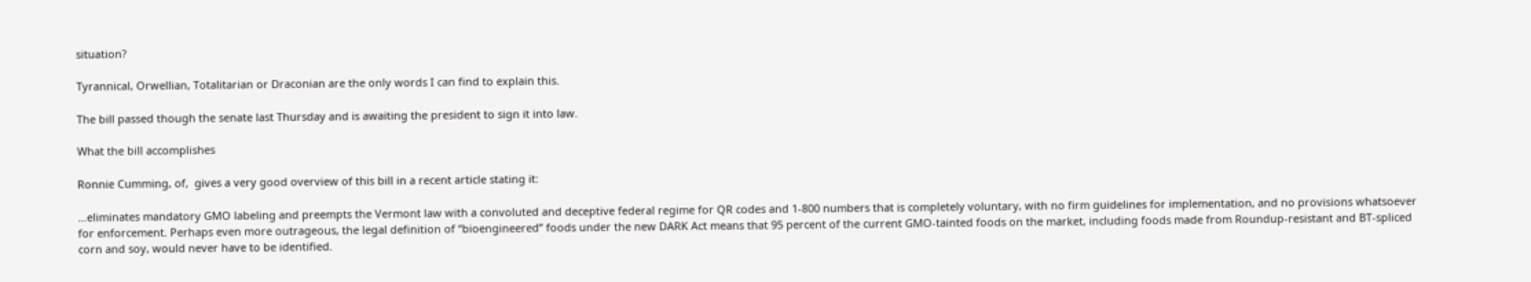situation?

Tyrannical, Orwellian, Totalitarian or Draconian are the only words I can find to explain this.

The bill passed though the senate last Thursday and is awaiting the president to sign it into law.

What the bill accomplishes

Ronnie Cumming, of,  gives a very good overview of this bill in a recent article stating it:

…eliminates mandatory GMO labeling and preempts the Vermont law with a convoluted and deceptive federal regime for QR codes and 1-800 numbers that is completely voluntary, with no firm guidelines for implementation, and no provisions whatsoever for enforcement. Perhaps even more outrageous, the legal definition of “bioengineered” foods under the new DARK Act means that 95 percent of the current GMO-tainted foods on the market, including foods made from Roundup-resistant and BT-spliced corn and soy, would never have to be identified.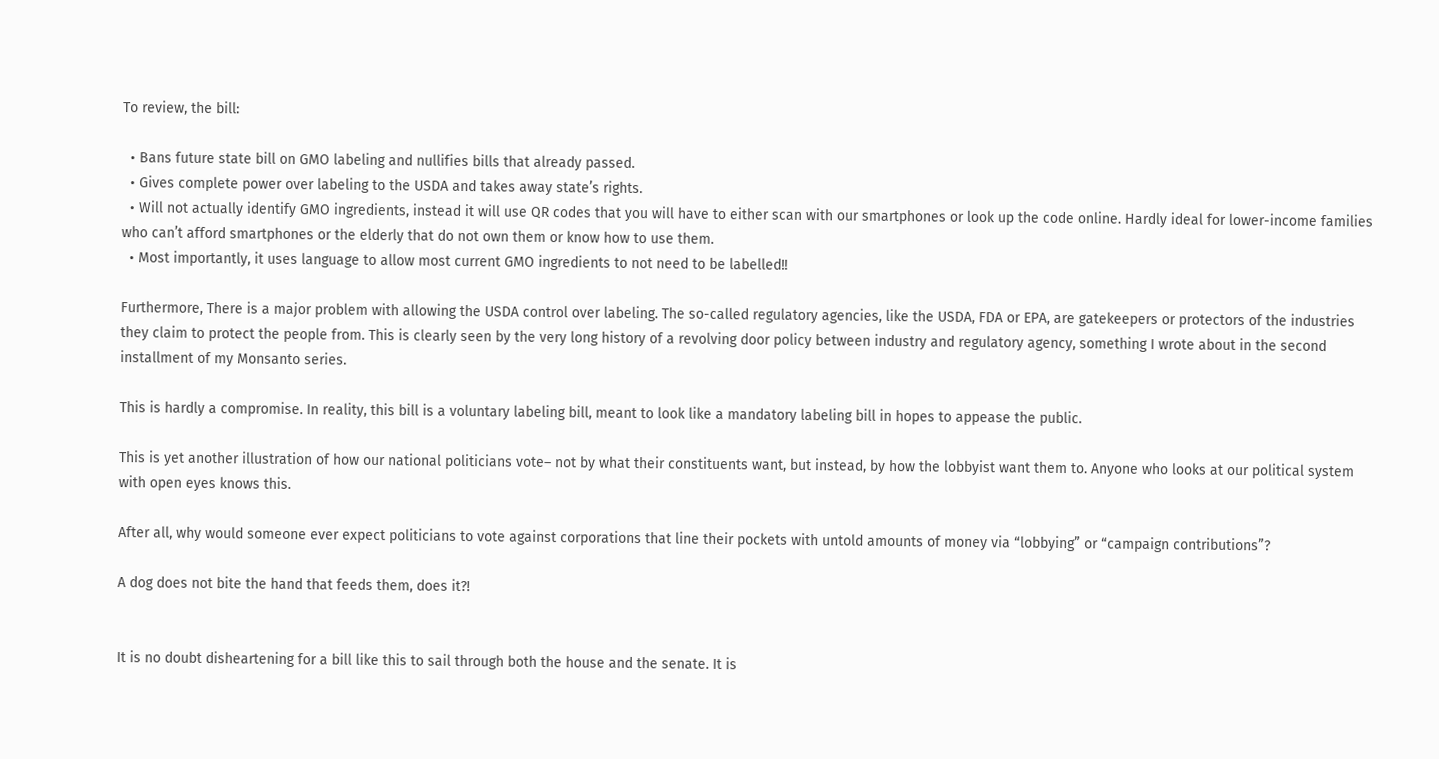To review, the bill:

  • Bans future state bill on GMO labeling and nullifies bills that already passed.
  • Gives complete power over labeling to the USDA and takes away state’s rights.
  • Will not actually identify GMO ingredients, instead it will use QR codes that you will have to either scan with our smartphones or look up the code online. Hardly ideal for lower-income families who can’t afford smartphones or the elderly that do not own them or know how to use them.
  • Most importantly, it uses language to allow most current GMO ingredients to not need to be labelled!!

Furthermore, There is a major problem with allowing the USDA control over labeling. The so-called regulatory agencies, like the USDA, FDA or EPA, are gatekeepers or protectors of the industries they claim to protect the people from. This is clearly seen by the very long history of a revolving door policy between industry and regulatory agency, something I wrote about in the second installment of my Monsanto series.

This is hardly a compromise. In reality, this bill is a voluntary labeling bill, meant to look like a mandatory labeling bill in hopes to appease the public.

This is yet another illustration of how our national politicians vote– not by what their constituents want, but instead, by how the lobbyist want them to. Anyone who looks at our political system with open eyes knows this.

After all, why would someone ever expect politicians to vote against corporations that line their pockets with untold amounts of money via “lobbying” or “campaign contributions”?

A dog does not bite the hand that feeds them, does it?!


It is no doubt disheartening for a bill like this to sail through both the house and the senate. It is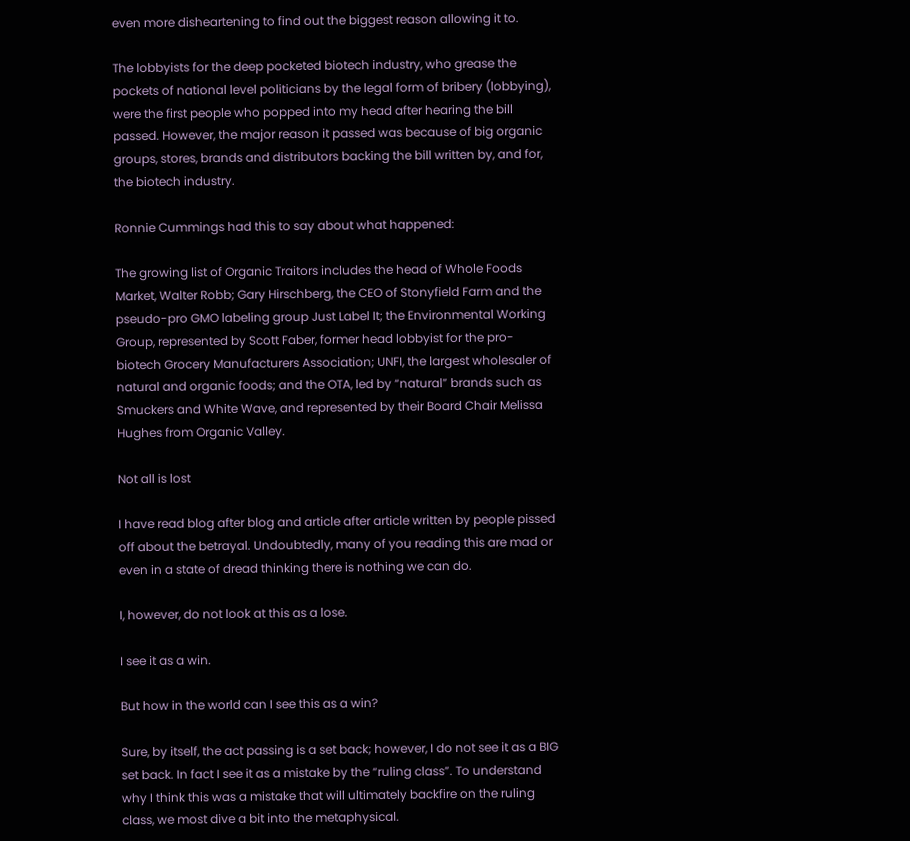even more disheartening to find out the biggest reason allowing it to.

The lobbyists for the deep pocketed biotech industry, who grease the pockets of national level politicians by the legal form of bribery (lobbying), were the first people who popped into my head after hearing the bill passed. However, the major reason it passed was because of big organic groups, stores, brands and distributors backing the bill written by, and for, the biotech industry.

Ronnie Cummings had this to say about what happened:

The growing list of Organic Traitors includes the head of Whole Foods Market, Walter Robb; Gary Hirschberg, the CEO of Stonyfield Farm and the pseudo-pro GMO labeling group Just Label It; the Environmental Working Group, represented by Scott Faber, former head lobbyist for the pro-biotech Grocery Manufacturers Association; UNFI, the largest wholesaler of natural and organic foods; and the OTA, led by “natural” brands such as Smuckers and White Wave, and represented by their Board Chair Melissa Hughes from Organic Valley.

Not all is lost

I have read blog after blog and article after article written by people pissed off about the betrayal. Undoubtedly, many of you reading this are mad or even in a state of dread thinking there is nothing we can do.

I, however, do not look at this as a lose.

I see it as a win.

But how in the world can I see this as a win?

Sure, by itself, the act passing is a set back; however, I do not see it as a BIG set back. In fact I see it as a mistake by the “ruling class”. To understand why I think this was a mistake that will ultimately backfire on the ruling class, we most dive a bit into the metaphysical.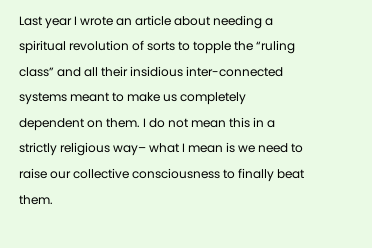Last year I wrote an article about needing a spiritual revolution of sorts to topple the “ruling class” and all their insidious inter-connected systems meant to make us completely dependent on them. I do not mean this in a strictly religious way– what I mean is we need to raise our collective consciousness to finally beat them.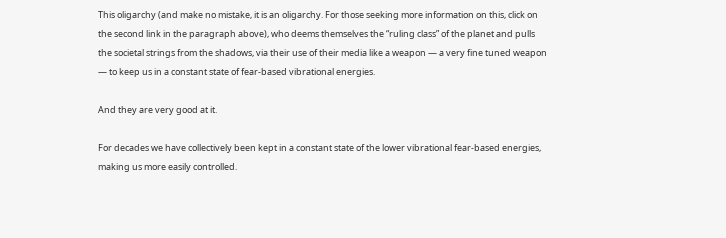This oligarchy (and make no mistake, it is an oligarchy. For those seeking more information on this, click on the second link in the paragraph above), who deems themselves the “ruling class” of the planet and pulls the societal strings from the shadows, via their use of their media like a weapon — a very fine tuned weapon — to keep us in a constant state of fear-based vibrational energies.

And they are very good at it.

For decades we have collectively been kept in a constant state of the lower vibrational fear-based energies, making us more easily controlled.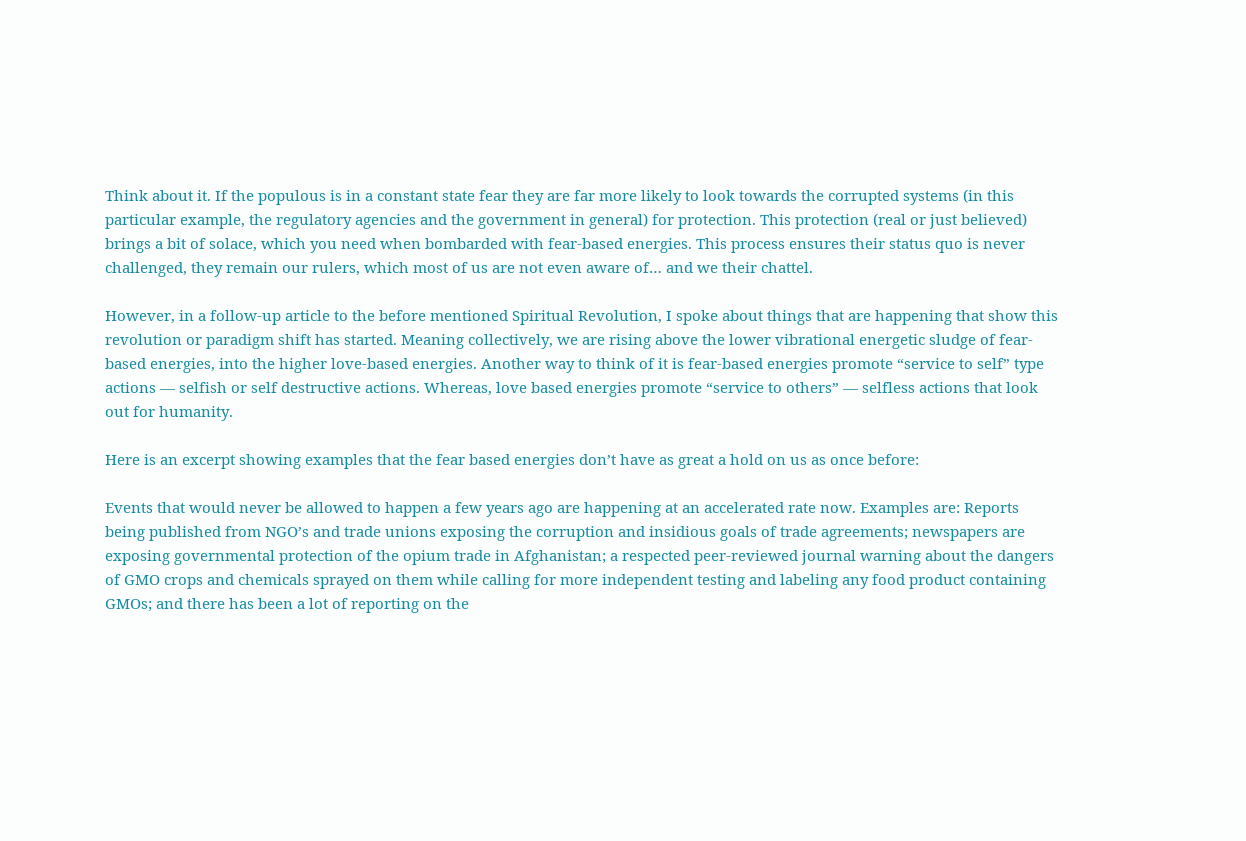Think about it. If the populous is in a constant state fear they are far more likely to look towards the corrupted systems (in this particular example, the regulatory agencies and the government in general) for protection. This protection (real or just believed) brings a bit of solace, which you need when bombarded with fear-based energies. This process ensures their status quo is never challenged, they remain our rulers, which most of us are not even aware of… and we their chattel.

However, in a follow-up article to the before mentioned Spiritual Revolution, I spoke about things that are happening that show this revolution or paradigm shift has started. Meaning collectively, we are rising above the lower vibrational energetic sludge of fear-based energies, into the higher love-based energies. Another way to think of it is fear-based energies promote “service to self” type actions — selfish or self destructive actions. Whereas, love based energies promote “service to others” — selfless actions that look out for humanity.

Here is an excerpt showing examples that the fear based energies don’t have as great a hold on us as once before:

Events that would never be allowed to happen a few years ago are happening at an accelerated rate now. Examples are: Reports being published from NGO’s and trade unions exposing the corruption and insidious goals of trade agreements; newspapers are exposing governmental protection of the opium trade in Afghanistan; a respected peer-reviewed journal warning about the dangers of GMO crops and chemicals sprayed on them while calling for more independent testing and labeling any food product containing GMOs; and there has been a lot of reporting on the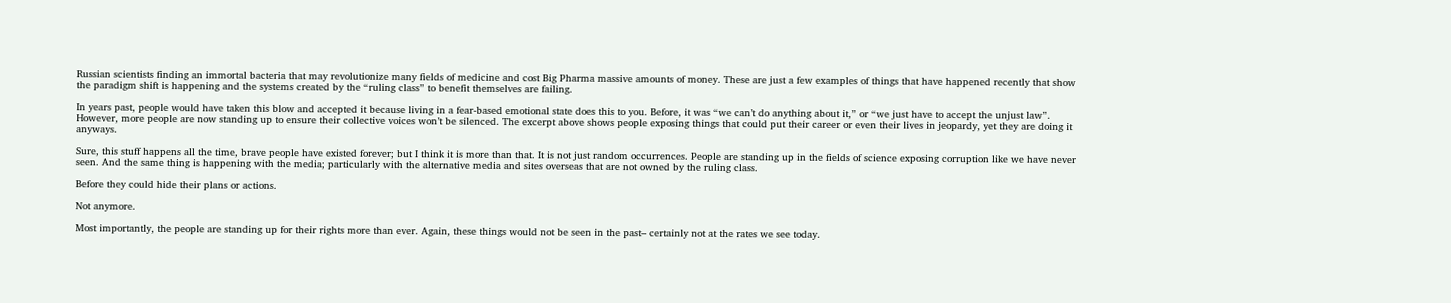Russian scientists finding an immortal bacteria that may revolutionize many fields of medicine and cost Big Pharma massive amounts of money. These are just a few examples of things that have happened recently that show the paradigm shift is happening and the systems created by the “ruling class” to benefit themselves are failing.

In years past, people would have taken this blow and accepted it because living in a fear-based emotional state does this to you. Before, it was “we can’t do anything about it,” or “we just have to accept the unjust law”. However, more people are now standing up to ensure their collective voices won’t be silenced. The excerpt above shows people exposing things that could put their career or even their lives in jeopardy, yet they are doing it anyways.

Sure, this stuff happens all the time, brave people have existed forever; but I think it is more than that. It is not just random occurrences. People are standing up in the fields of science exposing corruption like we have never seen. And the same thing is happening with the media; particularly with the alternative media and sites overseas that are not owned by the ruling class.

Before they could hide their plans or actions.

Not anymore.

Most importantly, the people are standing up for their rights more than ever. Again, these things would not be seen in the past– certainly not at the rates we see today.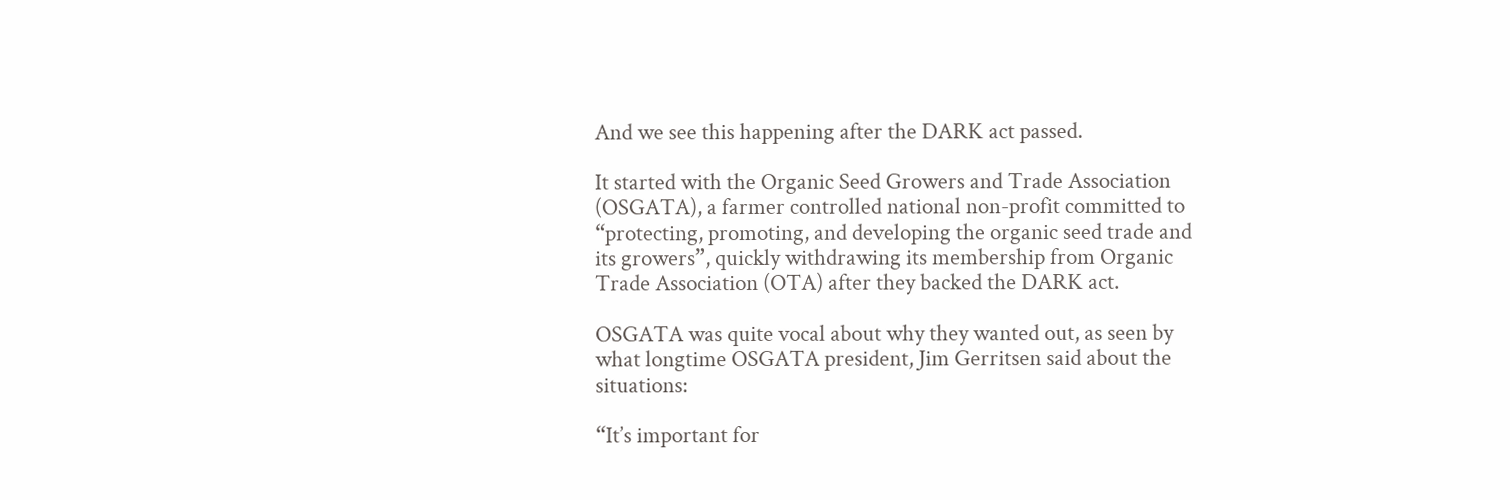And we see this happening after the DARK act passed.

It started with the Organic Seed Growers and Trade Association (OSGATA), a farmer controlled national non-profit committed to “protecting, promoting, and developing the organic seed trade and its growers”, quickly withdrawing its membership from Organic Trade Association (OTA) after they backed the DARK act.

OSGATA was quite vocal about why they wanted out, as seen by what longtime OSGATA president, Jim Gerritsen said about the situations:

“It’s important for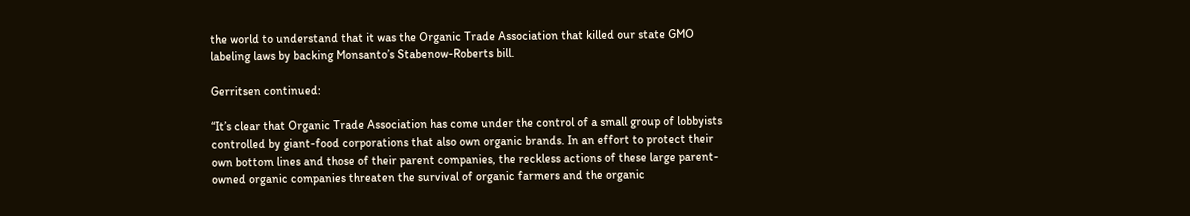the world to understand that it was the Organic Trade Association that killed our state GMO labeling laws by backing Monsanto’s Stabenow-Roberts bill.

Gerritsen continued:

“It’s clear that Organic Trade Association has come under the control of a small group of lobbyists controlled by giant-food corporations that also own organic brands. In an effort to protect their own bottom lines and those of their parent companies, the reckless actions of these large parent-owned organic companies threaten the survival of organic farmers and the organic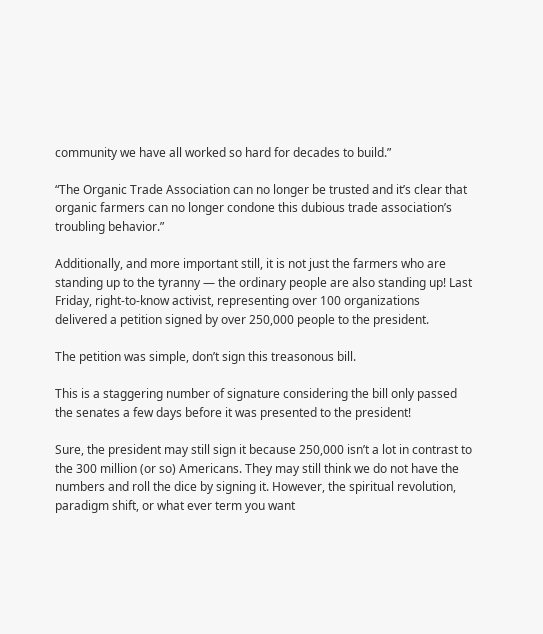community we have all worked so hard for decades to build.”

“The Organic Trade Association can no longer be trusted and it’s clear that organic farmers can no longer condone this dubious trade association’s troubling behavior.”

Additionally, and more important still, it is not just the farmers who are standing up to the tyranny — the ordinary people are also standing up! Last Friday, right-to-know activist, representing over 100 organizations  delivered a petition signed by over 250,000 people to the president.

The petition was simple, don’t sign this treasonous bill.

This is a staggering number of signature considering the bill only passed the senates a few days before it was presented to the president!

Sure, the president may still sign it because 250,000 isn’t a lot in contrast to the 300 million (or so) Americans. They may still think we do not have the numbers and roll the dice by signing it. However, the spiritual revolution, paradigm shift, or what ever term you want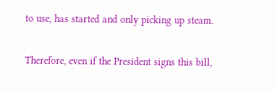to use, has started and only picking up steam.

Therefore, even if the President signs this bill,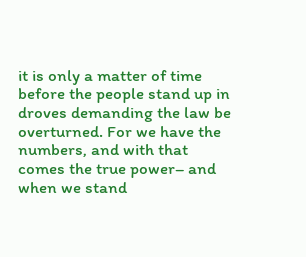it is only a matter of time before the people stand up in droves demanding the law be overturned. For we have the numbers, and with that comes the true power– and when we stand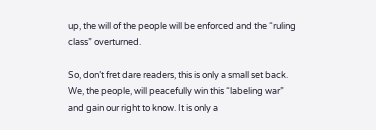up, the will of the people will be enforced and the “ruling class” overturned.

So, don’t fret dare readers, this is only a small set back. We, the people, will peacefully win this “labeling war” and gain our right to know. It is only a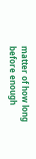matter of how long before enough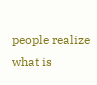people realize what is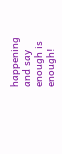happening and say enough is enough!